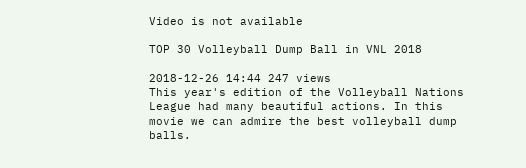Video is not available

TOP 30 Volleyball Dump Ball in VNL 2018

2018-12-26 14:44 247 views
This year's edition of the Volleyball Nations League had many beautiful actions. In this movie we can admire the best volleyball dump balls.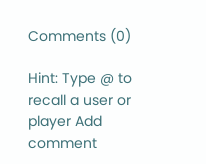Comments (0)

Hint: Type @ to recall a user or player Add comment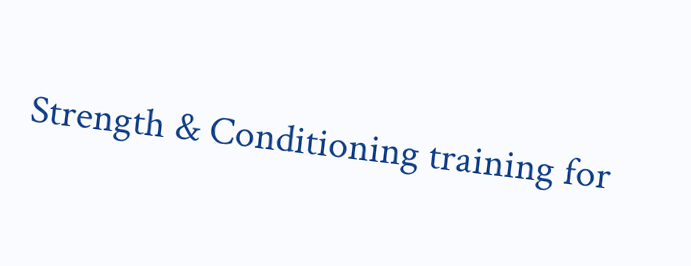Strength & Conditioning training for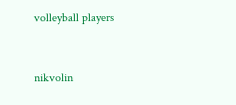volleyball players


nikvolin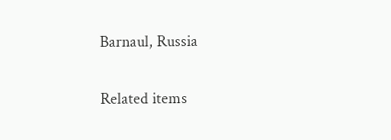Barnaul, Russia

Related items